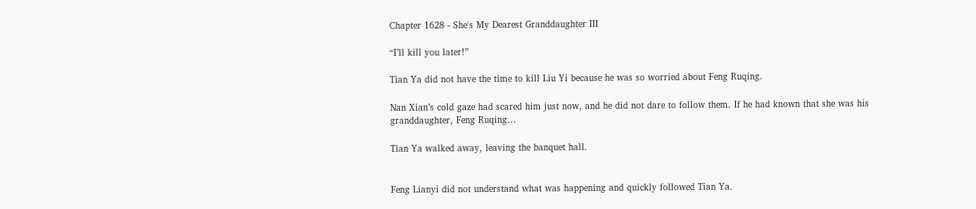Chapter 1628 - She's My Dearest Granddaughter III

“I’ll kill you later!”

Tian Ya did not have the time to kill Liu Yi because he was so worried about Feng Ruqing.

Nan Xian’s cold gaze had scared him just now, and he did not dare to follow them. If he had known that she was his granddaughter, Feng Ruqing…

Tian Ya walked away, leaving the banquet hall.


Feng Lianyi did not understand what was happening and quickly followed Tian Ya.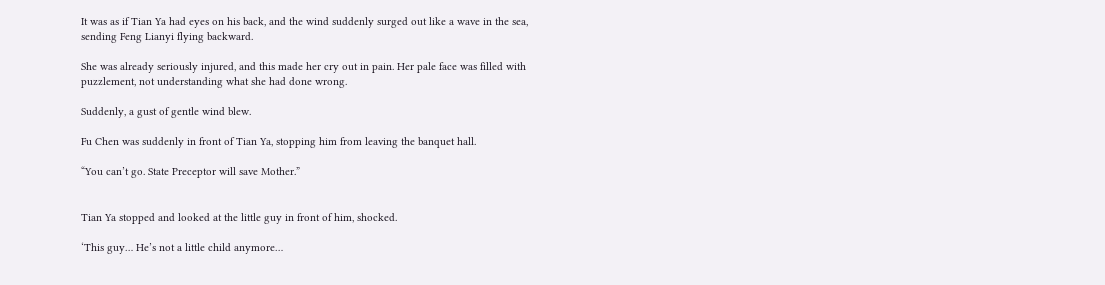It was as if Tian Ya had eyes on his back, and the wind suddenly surged out like a wave in the sea, sending Feng Lianyi flying backward.

She was already seriously injured, and this made her cry out in pain. Her pale face was filled with puzzlement, not understanding what she had done wrong.

Suddenly, a gust of gentle wind blew.

Fu Chen was suddenly in front of Tian Ya, stopping him from leaving the banquet hall.

“You can’t go. State Preceptor will save Mother.”


Tian Ya stopped and looked at the little guy in front of him, shocked.

‘This guy… He’s not a little child anymore…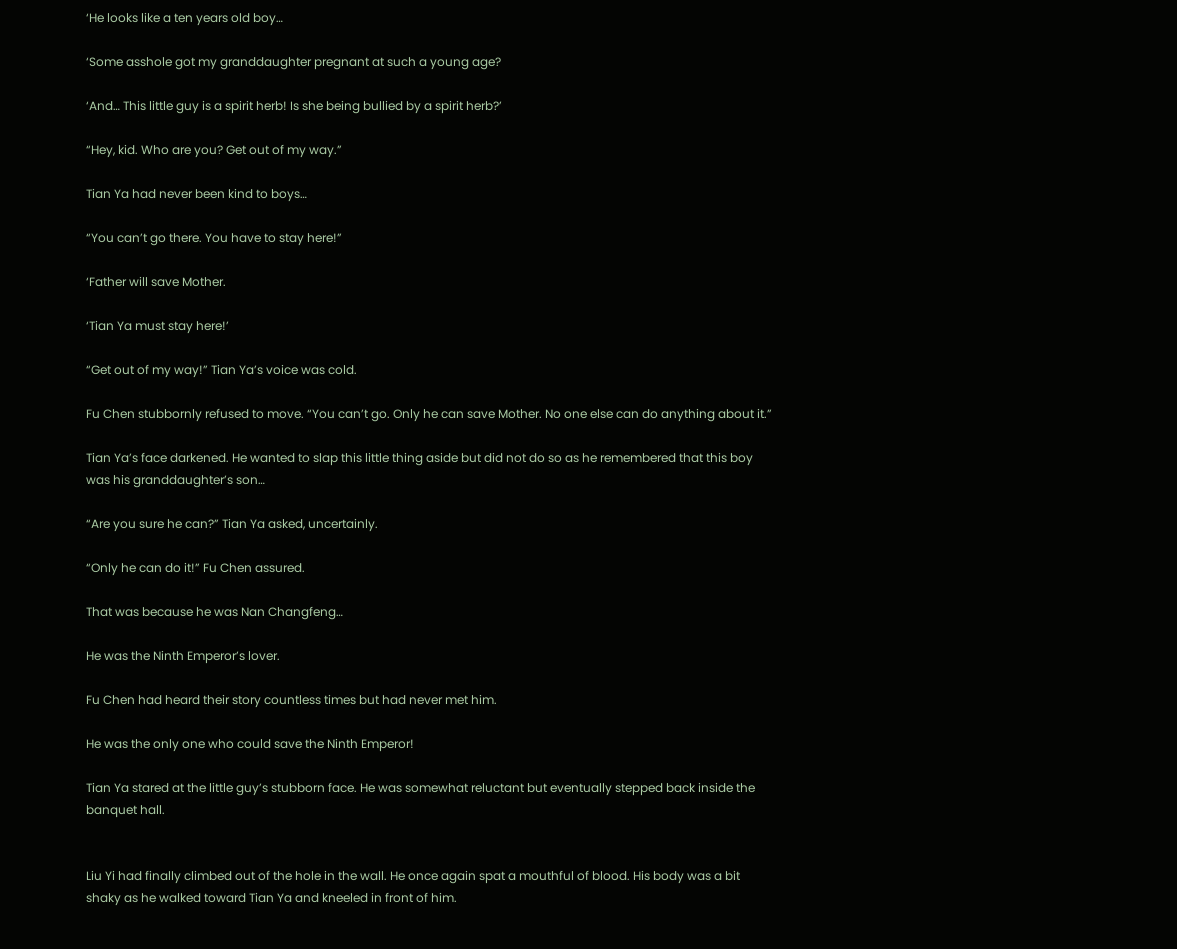‘He looks like a ten years old boy…

‘Some asshole got my granddaughter pregnant at such a young age?

‘And… This little guy is a spirit herb! Is she being bullied by a spirit herb?’

“Hey, kid. Who are you? Get out of my way.”

Tian Ya had never been kind to boys…

“You can’t go there. You have to stay here!”

‘Father will save Mother.

‘Tian Ya must stay here!’

“Get out of my way!” Tian Ya’s voice was cold.

Fu Chen stubbornly refused to move. “You can’t go. Only he can save Mother. No one else can do anything about it.”

Tian Ya’s face darkened. He wanted to slap this little thing aside but did not do so as he remembered that this boy was his granddaughter’s son…

“Are you sure he can?” Tian Ya asked, uncertainly.

“Only he can do it!” Fu Chen assured.

That was because he was Nan Changfeng…

He was the Ninth Emperor’s lover.

Fu Chen had heard their story countless times but had never met him.

He was the only one who could save the Ninth Emperor!

Tian Ya stared at the little guy’s stubborn face. He was somewhat reluctant but eventually stepped back inside the banquet hall.


Liu Yi had finally climbed out of the hole in the wall. He once again spat a mouthful of blood. His body was a bit shaky as he walked toward Tian Ya and kneeled in front of him.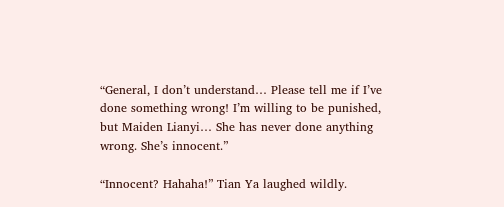“General, I don’t understand… Please tell me if I’ve done something wrong! I’m willing to be punished, but Maiden Lianyi… She has never done anything wrong. She’s innocent.”

“Innocent? Hahaha!” Tian Ya laughed wildly.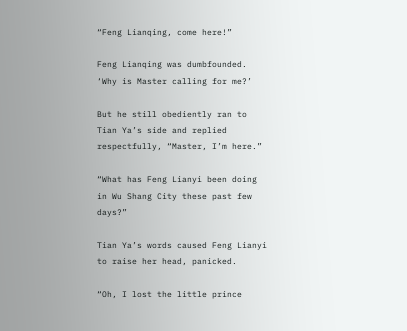“Feng Lianqing, come here!”

Feng Lianqing was dumbfounded. ‘Why is Master calling for me?’

But he still obediently ran to Tian Ya’s side and replied respectfully, “Master, I’m here.”

“What has Feng Lianyi been doing in Wu Shang City these past few days?”

Tian Ya’s words caused Feng Lianyi to raise her head, panicked.

“Oh, I lost the little prince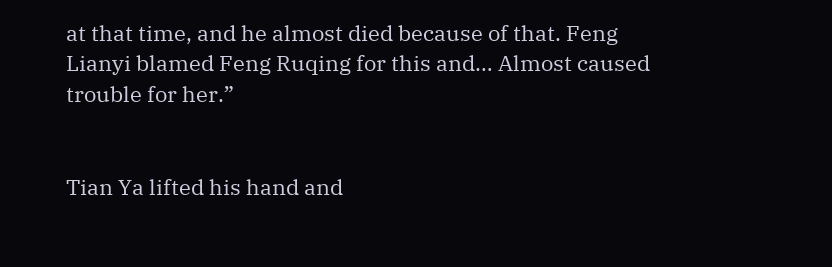at that time, and he almost died because of that. Feng Lianyi blamed Feng Ruqing for this and… Almost caused trouble for her.”


Tian Ya lifted his hand and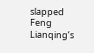slapped Feng Lianqing’s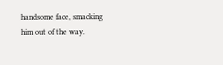handsome face, smacking him out of the way.